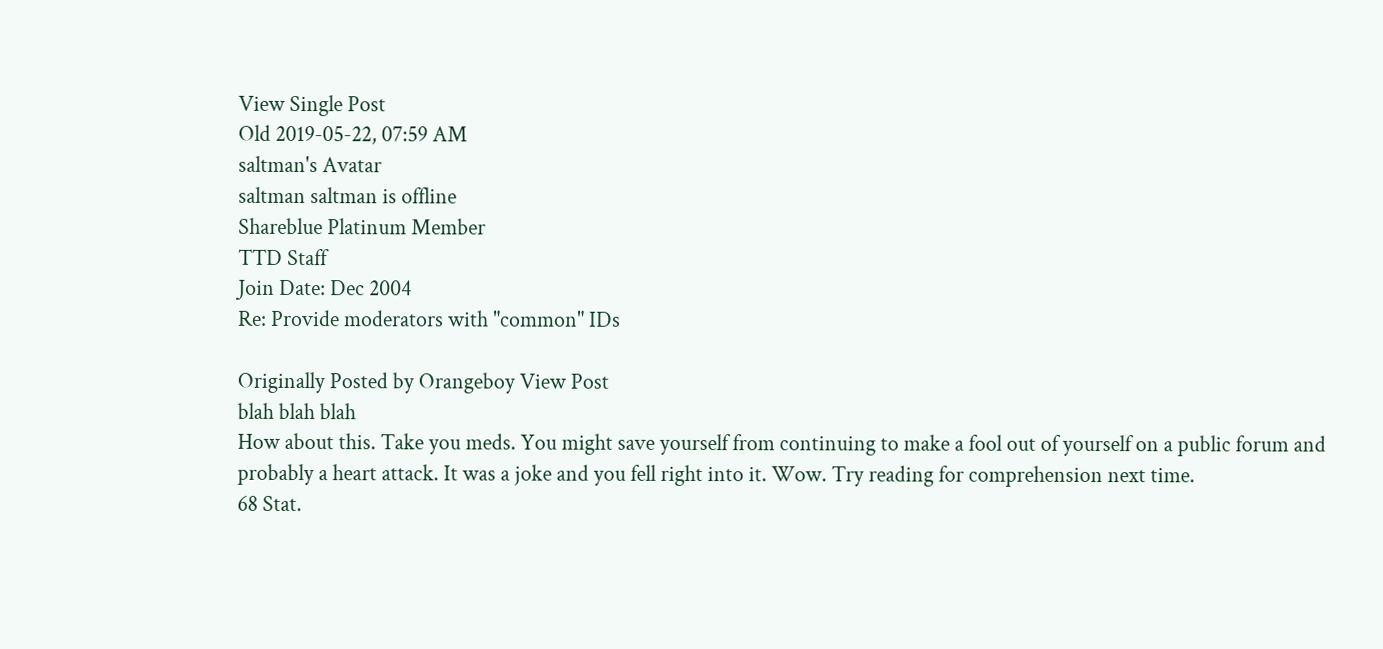View Single Post
Old 2019-05-22, 07:59 AM
saltman's Avatar
saltman saltman is offline
Shareblue Platinum Member
TTD Staff
Join Date: Dec 2004
Re: Provide moderators with "common" IDs

Originally Posted by Orangeboy View Post
blah blah blah
How about this. Take you meds. You might save yourself from continuing to make a fool out of yourself on a public forum and probably a heart attack. It was a joke and you fell right into it. Wow. Try reading for comprehension next time.
68 Stat.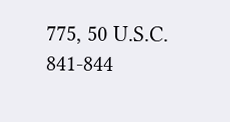775, 50 U.S.C. 841-844